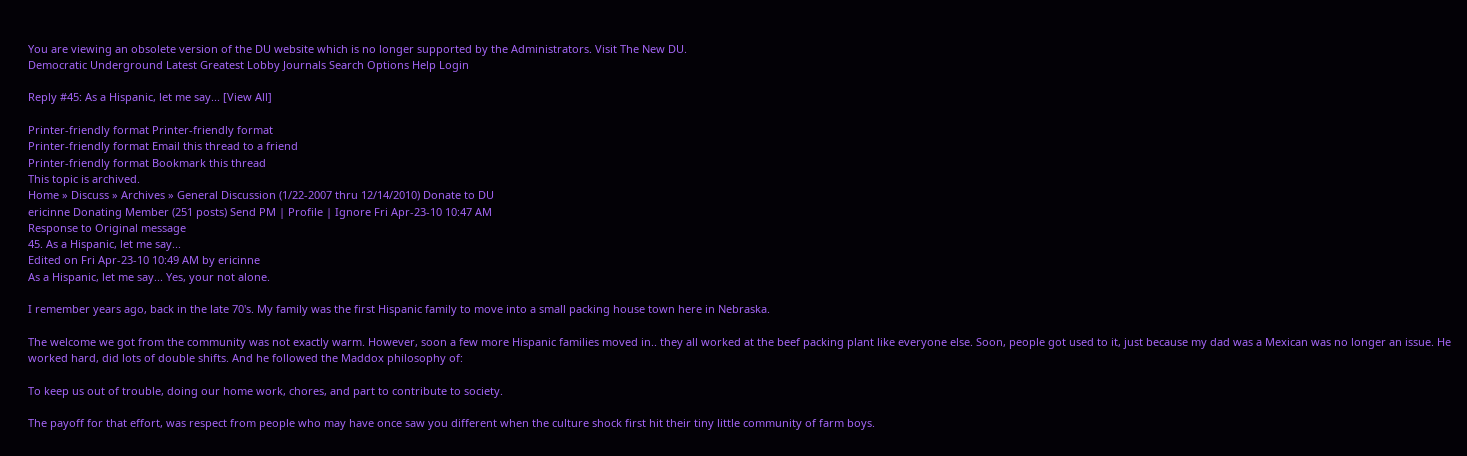You are viewing an obsolete version of the DU website which is no longer supported by the Administrators. Visit The New DU.
Democratic Underground Latest Greatest Lobby Journals Search Options Help Login

Reply #45: As a Hispanic, let me say... [View All]

Printer-friendly format Printer-friendly format
Printer-friendly format Email this thread to a friend
Printer-friendly format Bookmark this thread
This topic is archived.
Home » Discuss » Archives » General Discussion (1/22-2007 thru 12/14/2010) Donate to DU
ericinne Donating Member (251 posts) Send PM | Profile | Ignore Fri Apr-23-10 10:47 AM
Response to Original message
45. As a Hispanic, let me say...
Edited on Fri Apr-23-10 10:49 AM by ericinne
As a Hispanic, let me say... Yes, your not alone.

I remember years ago, back in the late 70's. My family was the first Hispanic family to move into a small packing house town here in Nebraska.

The welcome we got from the community was not exactly warm. However, soon a few more Hispanic families moved in.. they all worked at the beef packing plant like everyone else. Soon, people got used to it, just because my dad was a Mexican was no longer an issue. He worked hard, did lots of double shifts. And he followed the Maddox philosophy of:

To keep us out of trouble, doing our home work, chores, and part to contribute to society.

The payoff for that effort, was respect from people who may have once saw you different when the culture shock first hit their tiny little community of farm boys.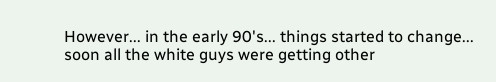However... in the early 90's... things started to change... soon all the white guys were getting other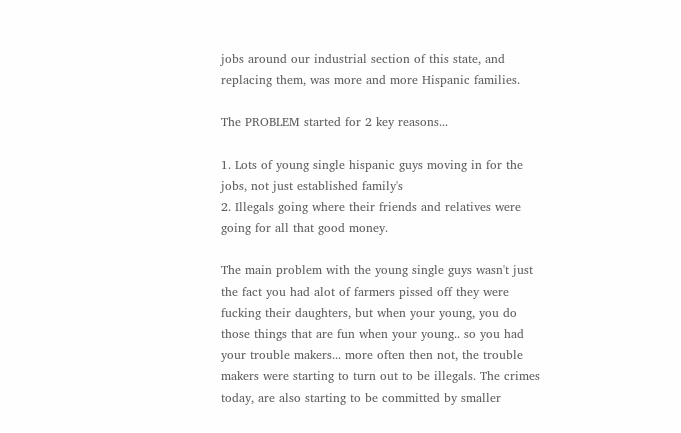jobs around our industrial section of this state, and replacing them, was more and more Hispanic families.

The PROBLEM started for 2 key reasons...

1. Lots of young single hispanic guys moving in for the jobs, not just established family's
2. Illegals going where their friends and relatives were going for all that good money.

The main problem with the young single guys wasn't just the fact you had alot of farmers pissed off they were fucking their daughters, but when your young, you do those things that are fun when your young.. so you had your trouble makers... more often then not, the trouble makers were starting to turn out to be illegals. The crimes today, are also starting to be committed by smaller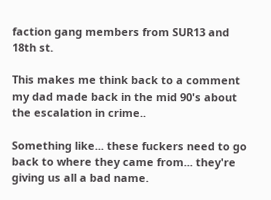faction gang members from SUR13 and 18th st.

This makes me think back to a comment my dad made back in the mid 90's about the escalation in crime..

Something like... these fuckers need to go back to where they came from... they're giving us all a bad name.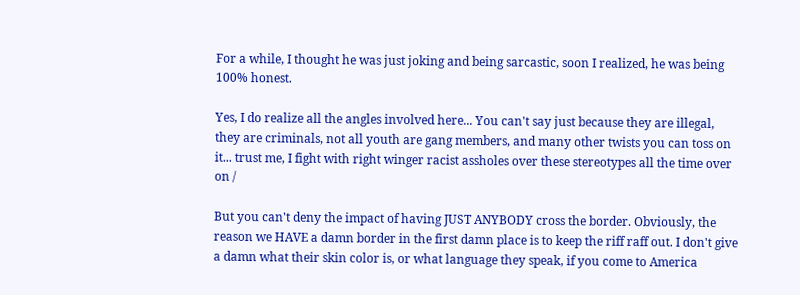For a while, I thought he was just joking and being sarcastic, soon I realized, he was being 100% honest.

Yes, I do realize all the angles involved here... You can't say just because they are illegal, they are criminals, not all youth are gang members, and many other twists you can toss on it... trust me, I fight with right winger racist assholes over these stereotypes all the time over on /

But you can't deny the impact of having JUST ANYBODY cross the border. Obviously, the reason we HAVE a damn border in the first damn place is to keep the riff raff out. I don't give a damn what their skin color is, or what language they speak, if you come to America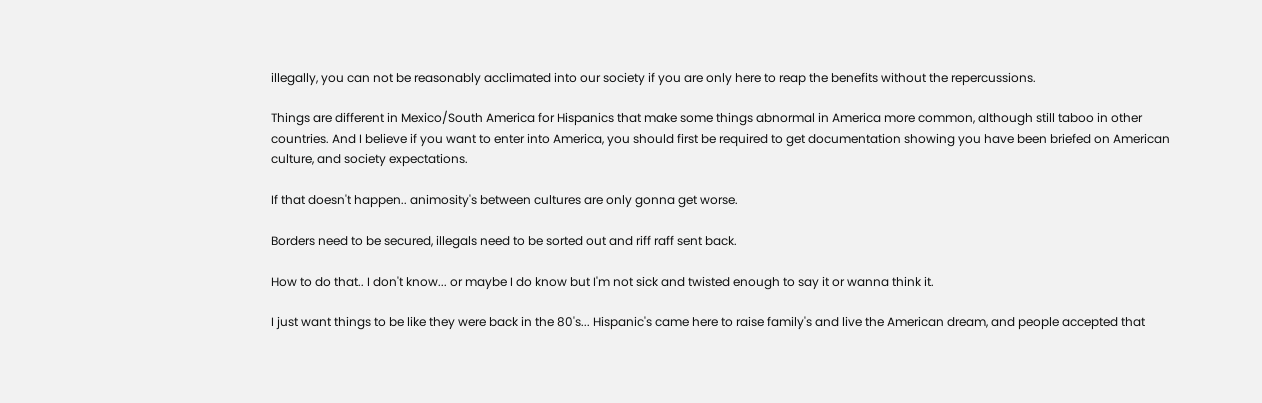illegally, you can not be reasonably acclimated into our society if you are only here to reap the benefits without the repercussions.

Things are different in Mexico/South America for Hispanics that make some things abnormal in America more common, although still taboo in other countries. And I believe if you want to enter into America, you should first be required to get documentation showing you have been briefed on American culture, and society expectations.

If that doesn't happen.. animosity's between cultures are only gonna get worse.

Borders need to be secured, illegals need to be sorted out and riff raff sent back.

How to do that.. I don't know... or maybe I do know but I'm not sick and twisted enough to say it or wanna think it.

I just want things to be like they were back in the 80's... Hispanic's came here to raise family's and live the American dream, and people accepted that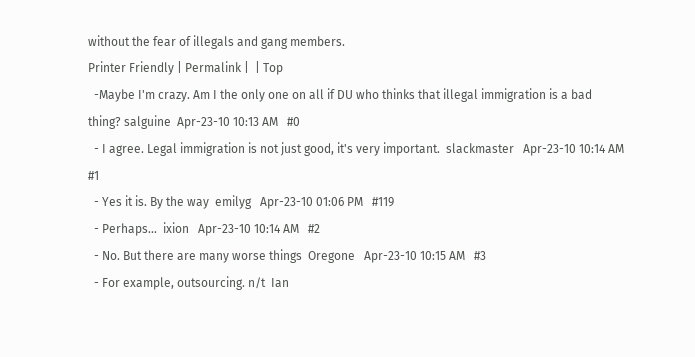without the fear of illegals and gang members.
Printer Friendly | Permalink |  | Top
  -Maybe I'm crazy. Am I the only one on all if DU who thinks that illegal immigration is a bad thing? salguine  Apr-23-10 10:13 AM   #0
  - I agree. Legal immigration is not just good, it's very important.  slackmaster   Apr-23-10 10:14 AM   #1
  - Yes it is. By the way  emilyg   Apr-23-10 01:06 PM   #119
  - Perhaps...  ixion   Apr-23-10 10:14 AM   #2
  - No. But there are many worse things  Oregone   Apr-23-10 10:15 AM   #3
  - For example, outsourcing. n/t  Ian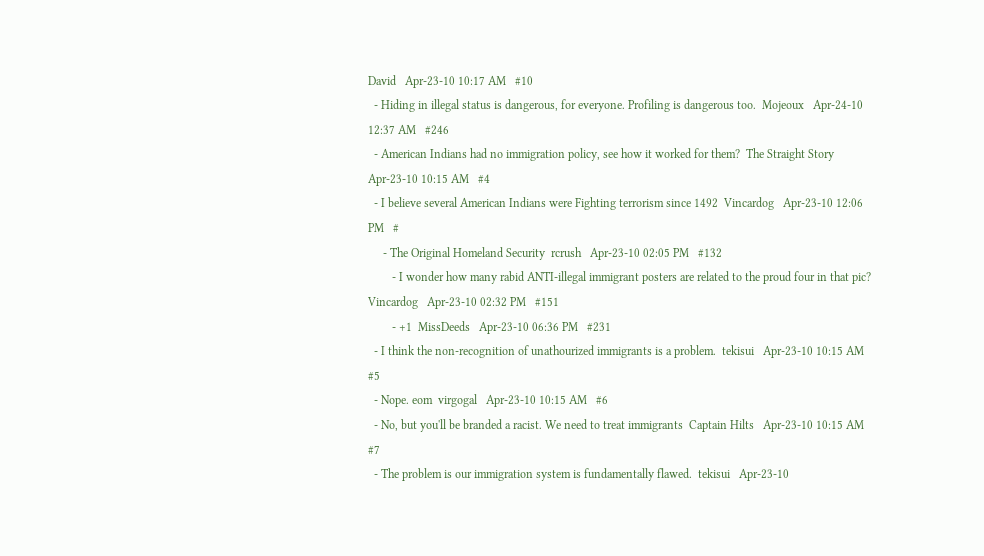David   Apr-23-10 10:17 AM   #10
  - Hiding in illegal status is dangerous, for everyone. Profiling is dangerous too.  Mojeoux   Apr-24-10 12:37 AM   #246
  - American Indians had no immigration policy, see how it worked for them?  The Straight Story   Apr-23-10 10:15 AM   #4
  - I believe several American Indians were Fighting terrorism since 1492  Vincardog   Apr-23-10 12:06 PM   #
     - The Original Homeland Security  rcrush   Apr-23-10 02:05 PM   #132
        - I wonder how many rabid ANTI-illegal immigrant posters are related to the proud four in that pic?  Vincardog   Apr-23-10 02:32 PM   #151
        - +1  MissDeeds   Apr-23-10 06:36 PM   #231
  - I think the non-recognition of unathourized immigrants is a problem.  tekisui   Apr-23-10 10:15 AM   #5
  - Nope. eom  virgogal   Apr-23-10 10:15 AM   #6
  - No, but you'll be branded a racist. We need to treat immigrants  Captain Hilts   Apr-23-10 10:15 AM   #7
  - The problem is our immigration system is fundamentally flawed.  tekisui   Apr-23-10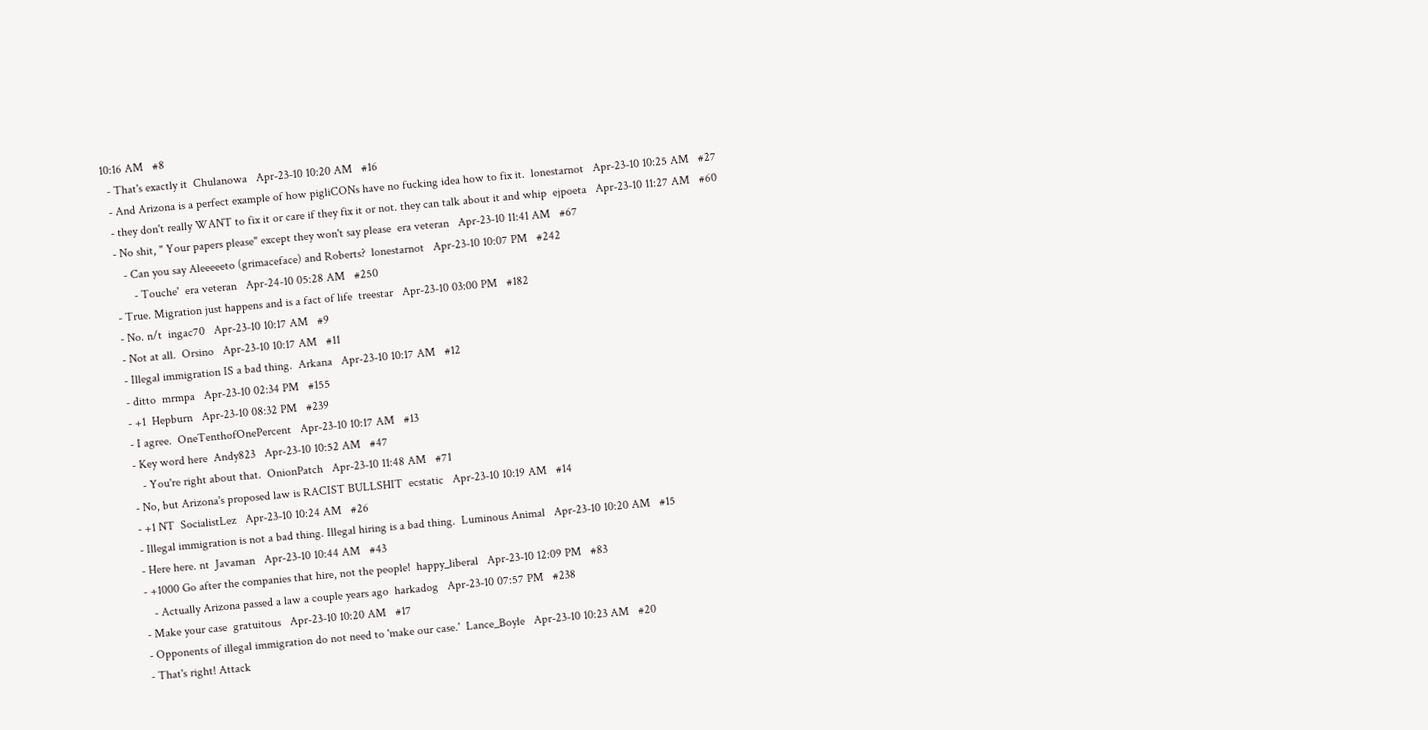10:16 AM   #8
  - That's exactly it  Chulanowa   Apr-23-10 10:20 AM   #16
  - And Arizona is a perfect example of how pigliCONs have no fucking idea how to fix it.  lonestarnot   Apr-23-10 10:25 AM   #27
  - they don't really WANT to fix it or care if they fix it or not. they can talk about it and whip  ejpoeta   Apr-23-10 11:27 AM   #60
  - No shit, " Your papers please" except they won't say please  era veteran   Apr-23-10 11:41 AM   #67
     - Can you say Aleeeeeto (grimaceface) and Roberts?  lonestarnot   Apr-23-10 10:07 PM   #242
        - Touche'  era veteran   Apr-24-10 05:28 AM   #250
  - True. Migration just happens and is a fact of life  treestar   Apr-23-10 03:00 PM   #182
  - No. n/t  ingac70   Apr-23-10 10:17 AM   #9
  - Not at all.  Orsino   Apr-23-10 10:17 AM   #11
  - Illegal immigration IS a bad thing.  Arkana   Apr-23-10 10:17 AM   #12
  - ditto  mrmpa   Apr-23-10 02:34 PM   #155
  - +1  Hepburn   Apr-23-10 08:32 PM   #239
  - I agree.  OneTenthofOnePercent   Apr-23-10 10:17 AM   #13
  - Key word here  Andy823   Apr-23-10 10:52 AM   #47
     - You're right about that.  OnionPatch   Apr-23-10 11:48 AM   #71
  - No, but Arizona's proposed law is RACIST BULLSHIT  ecstatic   Apr-23-10 10:19 AM   #14
  - +1 NT  SocialistLez   Apr-23-10 10:24 AM   #26
  - Illegal immigration is not a bad thing. Illegal hiring is a bad thing.  Luminous Animal   Apr-23-10 10:20 AM   #15
  - Here here. nt  Javaman   Apr-23-10 10:44 AM   #43
  - +1000 Go after the companies that hire, not the people!  happy_liberal   Apr-23-10 12:09 PM   #83
     - Actually Arizona passed a law a couple years ago  harkadog   Apr-23-10 07:57 PM   #238
  - Make your case  gratuitous   Apr-23-10 10:20 AM   #17
  - Opponents of illegal immigration do not need to 'make our case.'  Lance_Boyle   Apr-23-10 10:23 AM   #20
  - That's right! Attack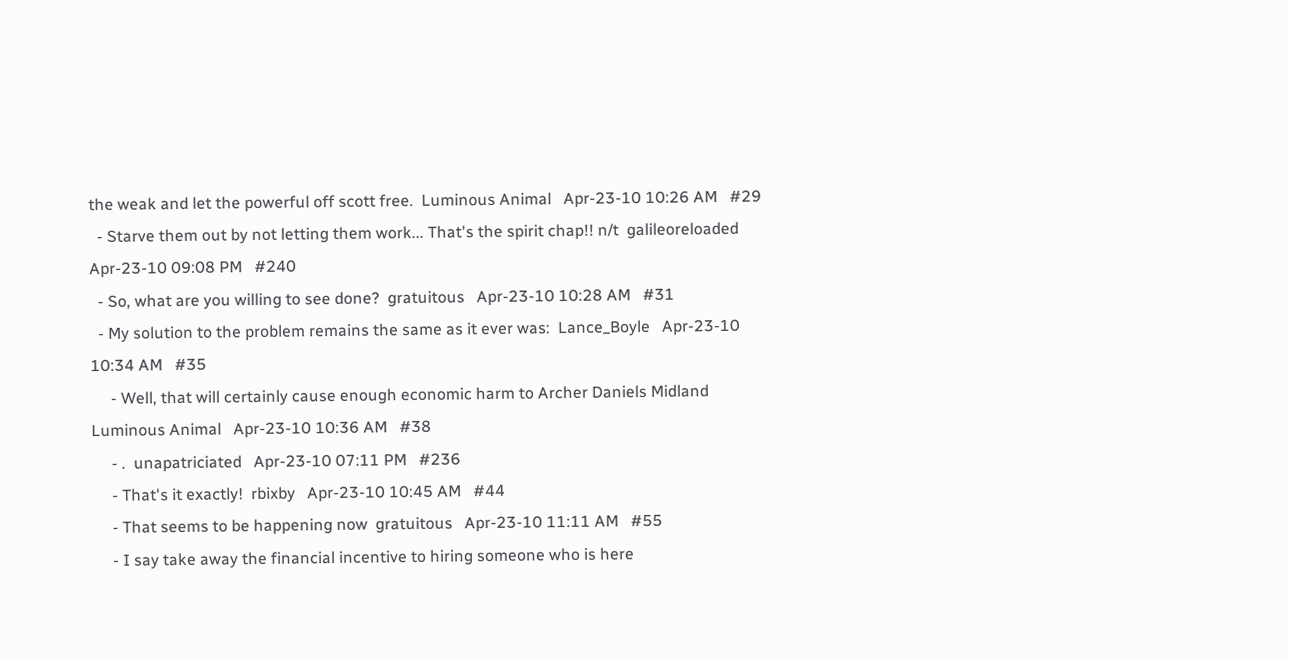the weak and let the powerful off scott free.  Luminous Animal   Apr-23-10 10:26 AM   #29
  - Starve them out by not letting them work... That's the spirit chap!! n/t  galileoreloaded   Apr-23-10 09:08 PM   #240
  - So, what are you willing to see done?  gratuitous   Apr-23-10 10:28 AM   #31
  - My solution to the problem remains the same as it ever was:  Lance_Boyle   Apr-23-10 10:34 AM   #35
     - Well, that will certainly cause enough economic harm to Archer Daniels Midland  Luminous Animal   Apr-23-10 10:36 AM   #38
     - .  unapatriciated   Apr-23-10 07:11 PM   #236
     - That's it exactly!  rbixby   Apr-23-10 10:45 AM   #44
     - That seems to be happening now  gratuitous   Apr-23-10 11:11 AM   #55
     - I say take away the financial incentive to hiring someone who is here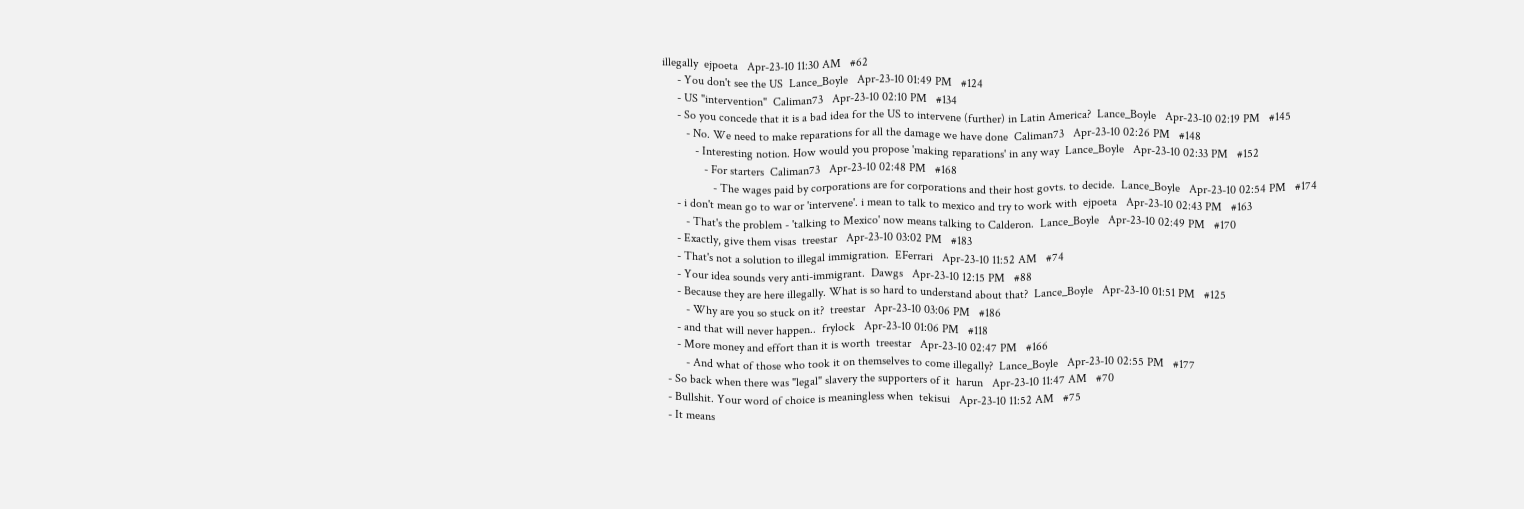illegally  ejpoeta   Apr-23-10 11:30 AM   #62
     - You don't see the US  Lance_Boyle   Apr-23-10 01:49 PM   #124
     - US "intervention"  Caliman73   Apr-23-10 02:10 PM   #134
     - So you concede that it is a bad idea for the US to intervene (further) in Latin America?  Lance_Boyle   Apr-23-10 02:19 PM   #145
        - No. We need to make reparations for all the damage we have done  Caliman73   Apr-23-10 02:26 PM   #148
           - Interesting notion. How would you propose 'making reparations' in any way  Lance_Boyle   Apr-23-10 02:33 PM   #152
              - For starters  Caliman73   Apr-23-10 02:48 PM   #168
                 - The wages paid by corporations are for corporations and their host govts. to decide.  Lance_Boyle   Apr-23-10 02:54 PM   #174
     - i don't mean go to war or 'intervene'. i mean to talk to mexico and try to work with  ejpoeta   Apr-23-10 02:43 PM   #163
        - That's the problem - 'talking to Mexico' now means talking to Calderon.  Lance_Boyle   Apr-23-10 02:49 PM   #170
     - Exactly, give them visas  treestar   Apr-23-10 03:02 PM   #183
     - That's not a solution to illegal immigration.  EFerrari   Apr-23-10 11:52 AM   #74
     - Your idea sounds very anti-immigrant.  Dawgs   Apr-23-10 12:15 PM   #88
     - Because they are here illegally. What is so hard to understand about that?  Lance_Boyle   Apr-23-10 01:51 PM   #125
        - Why are you so stuck on it?  treestar   Apr-23-10 03:06 PM   #186
     - and that will never happen..  frylock   Apr-23-10 01:06 PM   #118
     - More money and effort than it is worth  treestar   Apr-23-10 02:47 PM   #166
        - And what of those who took it on themselves to come illegally?  Lance_Boyle   Apr-23-10 02:55 PM   #177
  - So back when there was "legal" slavery the supporters of it  harun   Apr-23-10 11:47 AM   #70
  - Bullshit. Your word of choice is meaningless when  tekisui   Apr-23-10 11:52 AM   #75
  - It means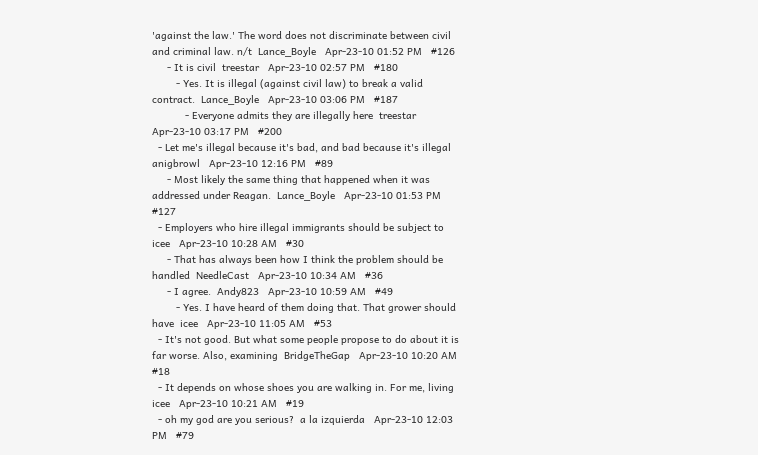'against the law.' The word does not discriminate between civil and criminal law. n/t  Lance_Boyle   Apr-23-10 01:52 PM   #126
     - It is civil  treestar   Apr-23-10 02:57 PM   #180
        - Yes. It is illegal (against civil law) to break a valid contract.  Lance_Boyle   Apr-23-10 03:06 PM   #187
           - Everyone admits they are illegally here  treestar   Apr-23-10 03:17 PM   #200
  - Let me's illegal because it's bad, and bad because it's illegal  anigbrowl   Apr-23-10 12:16 PM   #89
     - Most likely the same thing that happened when it was addressed under Reagan.  Lance_Boyle   Apr-23-10 01:53 PM   #127
  - Employers who hire illegal immigrants should be subject to  icee   Apr-23-10 10:28 AM   #30
     - That has always been how I think the problem should be handled  NeedleCast   Apr-23-10 10:34 AM   #36
     - I agree.  Andy823   Apr-23-10 10:59 AM   #49
        - Yes. I have heard of them doing that. That grower should have  icee   Apr-23-10 11:05 AM   #53
  - It's not good. But what some people propose to do about it is far worse. Also, examining  BridgeTheGap   Apr-23-10 10:20 AM   #18
  - It depends on whose shoes you are walking in. For me, living  icee   Apr-23-10 10:21 AM   #19
  - oh my god are you serious?  a la izquierda   Apr-23-10 12:03 PM   #79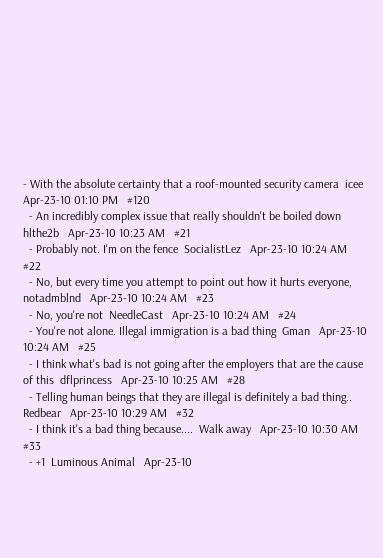- With the absolute certainty that a roof-mounted security camera  icee   Apr-23-10 01:10 PM   #120
  - An incredibly complex issue that really shouldn't be boiled down  hlthe2b   Apr-23-10 10:23 AM   #21
  - Probably not. I'm on the fence  SocialistLez   Apr-23-10 10:24 AM   #22
  - No, but every time you attempt to point out how it hurts everyone,  notadmblnd   Apr-23-10 10:24 AM   #23
  - No, you're not  NeedleCast   Apr-23-10 10:24 AM   #24
  - You're not alone. Illegal immigration is a bad thing  Gman   Apr-23-10 10:24 AM   #25
  - I think what's bad is not going after the employers that are the cause of this  dflprincess   Apr-23-10 10:25 AM   #28
  - Telling human beings that they are illegal is definitely a bad thing..  Redbear   Apr-23-10 10:29 AM   #32
  - I think it's a bad thing because....  Walk away   Apr-23-10 10:30 AM   #33
  - +1  Luminous Animal   Apr-23-10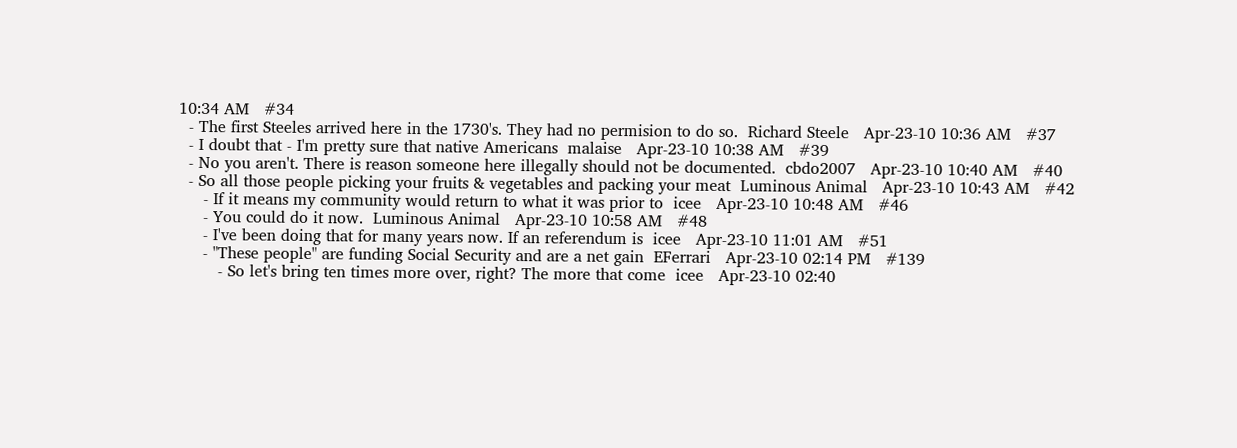10:34 AM   #34
  - The first Steeles arrived here in the 1730's. They had no permision to do so.  Richard Steele   Apr-23-10 10:36 AM   #37
  - I doubt that - I'm pretty sure that native Americans  malaise   Apr-23-10 10:38 AM   #39
  - No you aren't. There is reason someone here illegally should not be documented.  cbdo2007   Apr-23-10 10:40 AM   #40
  - So all those people picking your fruits & vegetables and packing your meat  Luminous Animal   Apr-23-10 10:43 AM   #42
     - If it means my community would return to what it was prior to  icee   Apr-23-10 10:48 AM   #46
     - You could do it now.  Luminous Animal   Apr-23-10 10:58 AM   #48
     - I've been doing that for many years now. If an referendum is  icee   Apr-23-10 11:01 AM   #51
     - "These people" are funding Social Security and are a net gain  EFerrari   Apr-23-10 02:14 PM   #139
        - So let's bring ten times more over, right? The more that come  icee   Apr-23-10 02:40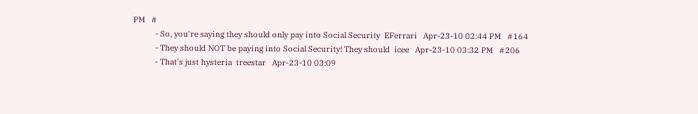PM   #
           - So, you're saying they should only pay into Social Security  EFerrari   Apr-23-10 02:44 PM   #164
           - They should NOT be paying into Social Security! They should  icee   Apr-23-10 03:32 PM   #206
           - That's just hysteria  treestar   Apr-23-10 03:09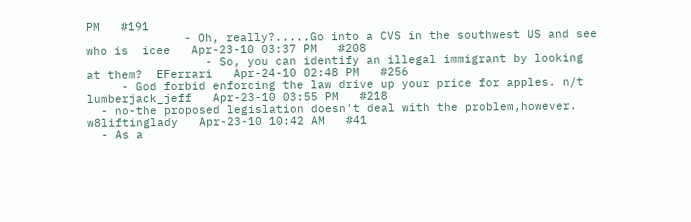PM   #191
              - Oh, really?.....Go into a CVS in the southwest US and see who is  icee   Apr-23-10 03:37 PM   #208
                 - So, you can identify an illegal immigrant by looking at them?  EFerrari   Apr-24-10 02:48 PM   #256
     - God forbid enforcing the law drive up your price for apples. n/t  lumberjack_jeff   Apr-23-10 03:55 PM   #218
  - no-the proposed legislation doesn't deal with the problem,however.  w8liftinglady   Apr-23-10 10:42 AM   #41
  - As a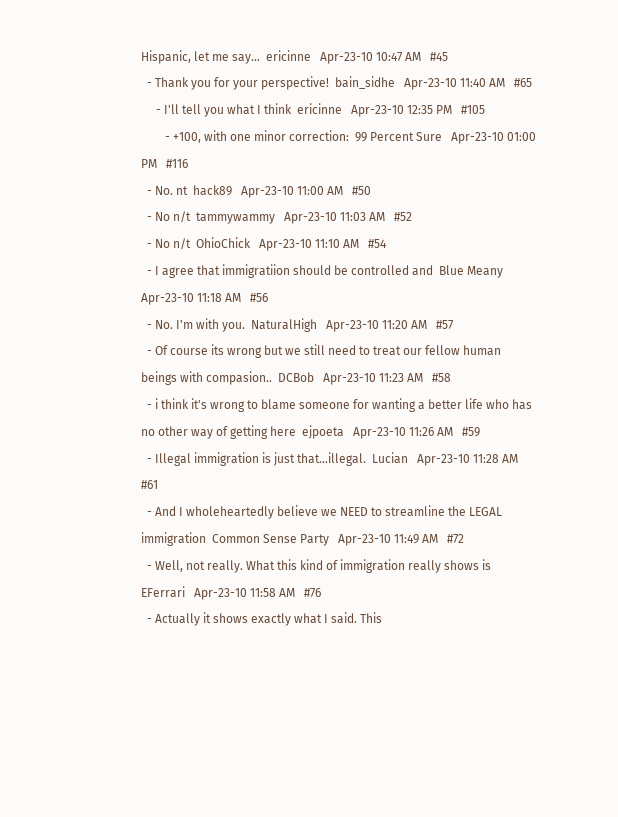Hispanic, let me say...  ericinne   Apr-23-10 10:47 AM   #45
  - Thank you for your perspective!  bain_sidhe   Apr-23-10 11:40 AM   #65
     - I'll tell you what I think  ericinne   Apr-23-10 12:35 PM   #105
        - +100, with one minor correction:  99 Percent Sure   Apr-23-10 01:00 PM   #116
  - No. nt  hack89   Apr-23-10 11:00 AM   #50
  - No n/t  tammywammy   Apr-23-10 11:03 AM   #52
  - No n/t  OhioChick   Apr-23-10 11:10 AM   #54
  - I agree that immigratiion should be controlled and  Blue Meany   Apr-23-10 11:18 AM   #56
  - No. I'm with you.  NaturalHigh   Apr-23-10 11:20 AM   #57
  - Of course its wrong but we still need to treat our fellow human beings with compasion..  DCBob   Apr-23-10 11:23 AM   #58
  - i think it's wrong to blame someone for wanting a better life who has no other way of getting here  ejpoeta   Apr-23-10 11:26 AM   #59
  - Illegal immigration is just that...illegal.  Lucian   Apr-23-10 11:28 AM   #61
  - And I wholeheartedly believe we NEED to streamline the LEGAL immigration  Common Sense Party   Apr-23-10 11:49 AM   #72
  - Well, not really. What this kind of immigration really shows is  EFerrari   Apr-23-10 11:58 AM   #76
  - Actually it shows exactly what I said. This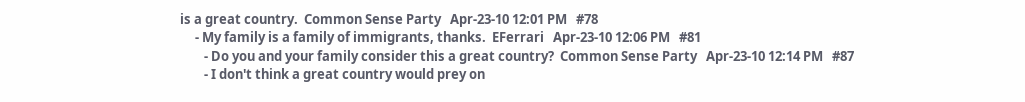is a great country.  Common Sense Party   Apr-23-10 12:01 PM   #78
     - My family is a family of immigrants, thanks.  EFerrari   Apr-23-10 12:06 PM   #81
        - Do you and your family consider this a great country?  Common Sense Party   Apr-23-10 12:14 PM   #87
        - I don't think a great country would prey on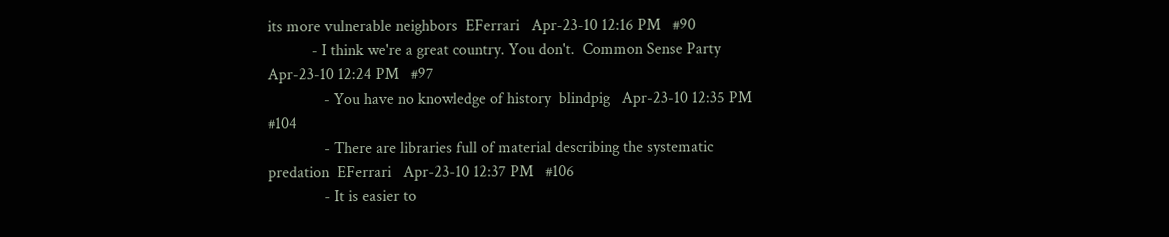its more vulnerable neighbors  EFerrari   Apr-23-10 12:16 PM   #90
           - I think we're a great country. You don't.  Common Sense Party   Apr-23-10 12:24 PM   #97
              - You have no knowledge of history  blindpig   Apr-23-10 12:35 PM   #104
              - There are libraries full of material describing the systematic predation  EFerrari   Apr-23-10 12:37 PM   #106
              - It is easier to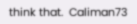think that.  Caliman73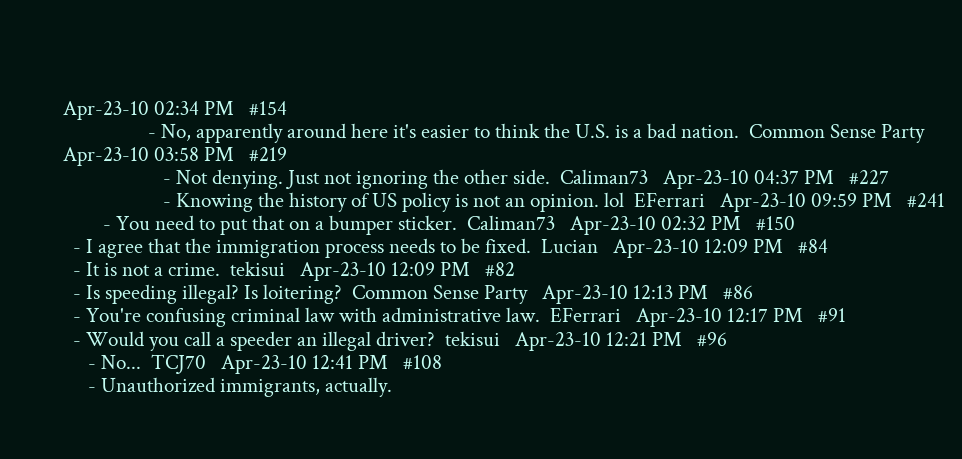Apr-23-10 02:34 PM   #154
                 - No, apparently around here it's easier to think the U.S. is a bad nation.  Common Sense Party   Apr-23-10 03:58 PM   #219
                    - Not denying. Just not ignoring the other side.  Caliman73   Apr-23-10 04:37 PM   #227
                    - Knowing the history of US policy is not an opinion. lol  EFerrari   Apr-23-10 09:59 PM   #241
        - You need to put that on a bumper sticker.  Caliman73   Apr-23-10 02:32 PM   #150
  - I agree that the immigration process needs to be fixed.  Lucian   Apr-23-10 12:09 PM   #84
  - It is not a crime.  tekisui   Apr-23-10 12:09 PM   #82
  - Is speeding illegal? Is loitering?  Common Sense Party   Apr-23-10 12:13 PM   #86
  - You're confusing criminal law with administrative law.  EFerrari   Apr-23-10 12:17 PM   #91
  - Would you call a speeder an illegal driver?  tekisui   Apr-23-10 12:21 PM   #96
     - No...  TCJ70   Apr-23-10 12:41 PM   #108
     - Unauthorized immigrants, actually.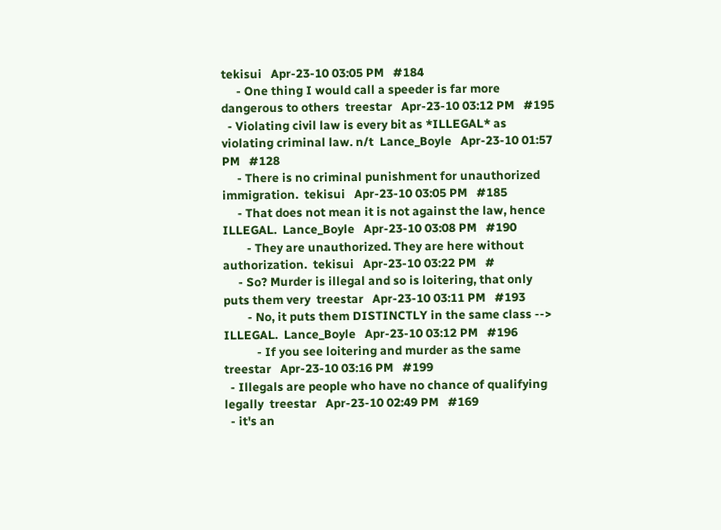tekisui   Apr-23-10 03:05 PM   #184
     - One thing I would call a speeder is far more dangerous to others  treestar   Apr-23-10 03:12 PM   #195
  - Violating civil law is every bit as *ILLEGAL* as violating criminal law. n/t  Lance_Boyle   Apr-23-10 01:57 PM   #128
     - There is no criminal punishment for unauthorized immigration.  tekisui   Apr-23-10 03:05 PM   #185
     - That does not mean it is not against the law, hence ILLEGAL.  Lance_Boyle   Apr-23-10 03:08 PM   #190
        - They are unauthorized. They are here without authorization.  tekisui   Apr-23-10 03:22 PM   #
     - So? Murder is illegal and so is loitering, that only puts them very  treestar   Apr-23-10 03:11 PM   #193
        - No, it puts them DISTINCTLY in the same class --> ILLEGAL.  Lance_Boyle   Apr-23-10 03:12 PM   #196
           - If you see loitering and murder as the same  treestar   Apr-23-10 03:16 PM   #199
  - Illegals are people who have no chance of qualifying legally  treestar   Apr-23-10 02:49 PM   #169
  - it's an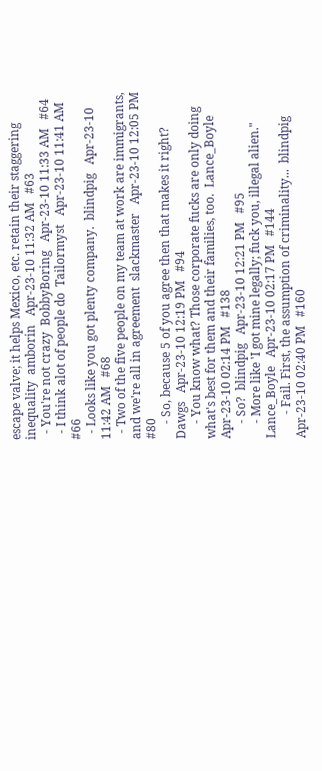escape valve; it helps Mexico, etc. retain their staggering inequality  amborin   Apr-23-10 11:32 AM   #63
  - You're not crazy  BobbyBoring   Apr-23-10 11:33 AM   #64
  - I think alot of people do  Tailormyst   Apr-23-10 11:41 AM   #66
  - Looks like you got plenty company.  blindpig   Apr-23-10 11:42 AM   #68
  - Two of the five people on my team at work are immigrants, and we're all in agreement  slackmaster   Apr-23-10 12:05 PM   #80
     - So, because 5 of you agree then that makes it right?  Dawgs   Apr-23-10 12:19 PM   #94
     - You know what? Those corporate fucks are only doing what's best for them and their families, too.  Lance_Boyle   Apr-23-10 02:14 PM   #138
     - So?  blindpig   Apr-23-10 12:21 PM   #95
     - More like 'I got mine legally; fuck you, illegal alien."  Lance_Boyle   Apr-23-10 02:17 PM   #144
        - Fail. First, the assumption of criminality...  blindpig   Apr-23-10 02:40 PM   #160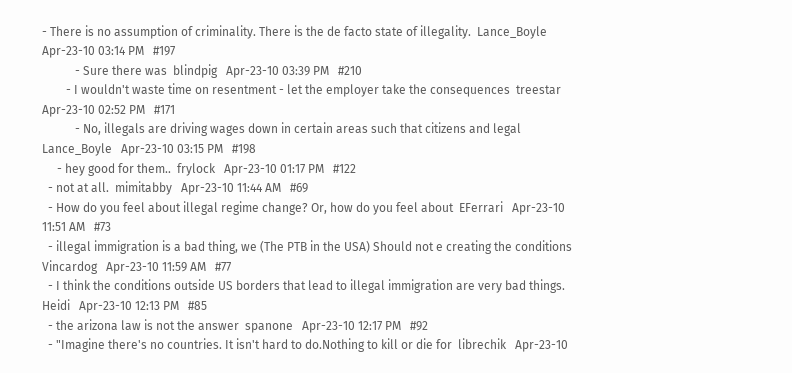- There is no assumption of criminality. There is the de facto state of illegality.  Lance_Boyle   Apr-23-10 03:14 PM   #197
           - Sure there was  blindpig   Apr-23-10 03:39 PM   #210
        - I wouldn't waste time on resentment - let the employer take the consequences  treestar   Apr-23-10 02:52 PM   #171
           - No, illegals are driving wages down in certain areas such that citizens and legal  Lance_Boyle   Apr-23-10 03:15 PM   #198
     - hey good for them..  frylock   Apr-23-10 01:17 PM   #122
  - not at all.  mimitabby   Apr-23-10 11:44 AM   #69
  - How do you feel about illegal regime change? Or, how do you feel about  EFerrari   Apr-23-10 11:51 AM   #73
  - illegal immigration is a bad thing, we (The PTB in the USA) Should not e creating the conditions  Vincardog   Apr-23-10 11:59 AM   #77
  - I think the conditions outside US borders that lead to illegal immigration are very bad things.  Heidi   Apr-23-10 12:13 PM   #85
  - the arizona law is not the answer  spanone   Apr-23-10 12:17 PM   #92
  - "Imagine there's no countries. It isn't hard to do.Nothing to kill or die for  librechik   Apr-23-10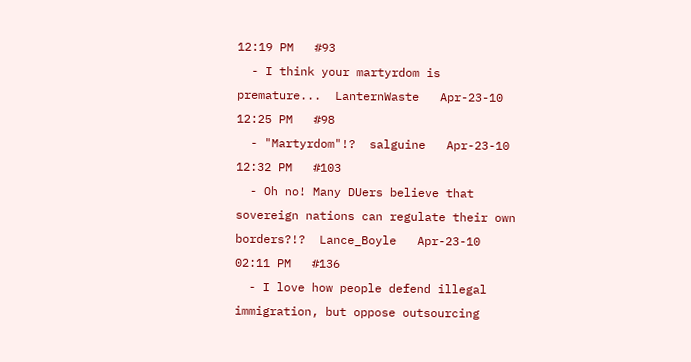12:19 PM   #93
  - I think your martyrdom is premature...  LanternWaste   Apr-23-10 12:25 PM   #98
  - "Martyrdom"!?  salguine   Apr-23-10 12:32 PM   #103
  - Oh no! Many DUers believe that sovereign nations can regulate their own borders?!?  Lance_Boyle   Apr-23-10 02:11 PM   #136
  - I love how people defend illegal immigration, but oppose outsourcing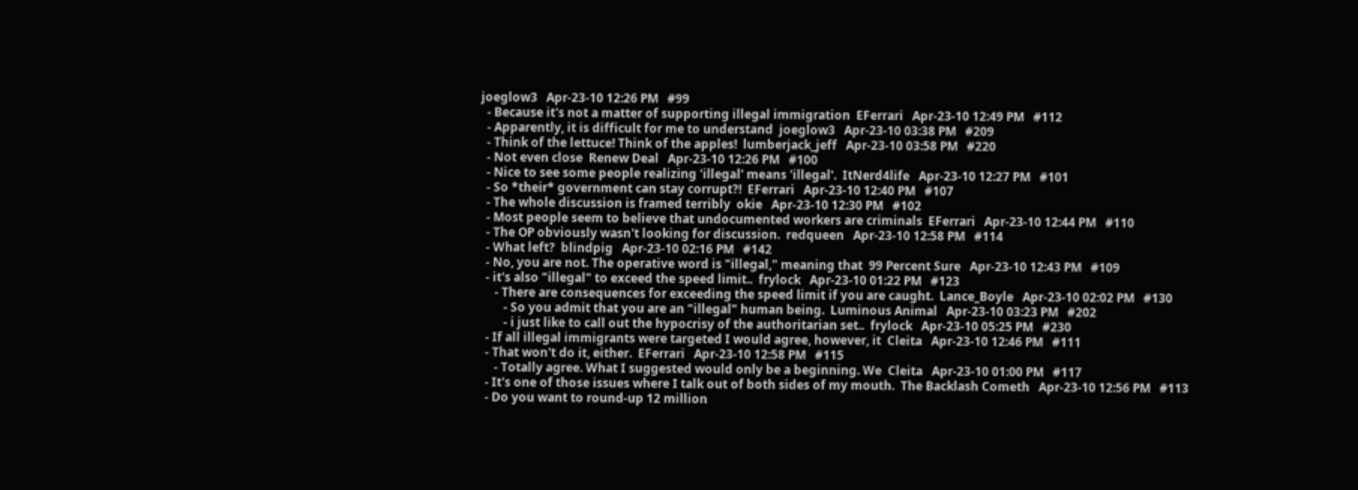joeglow3   Apr-23-10 12:26 PM   #99
  - Because it's not a matter of supporting illegal immigration  EFerrari   Apr-23-10 12:49 PM   #112
  - Apparently, it is difficult for me to understand  joeglow3   Apr-23-10 03:38 PM   #209
  - Think of the lettuce! Think of the apples!  lumberjack_jeff   Apr-23-10 03:58 PM   #220
  - Not even close  Renew Deal   Apr-23-10 12:26 PM   #100
  - Nice to see some people realizing 'illegal' means 'illegal'.  ItNerd4life   Apr-23-10 12:27 PM   #101
  - So *their* government can stay corrupt?!  EFerrari   Apr-23-10 12:40 PM   #107
  - The whole discussion is framed terribly  okie   Apr-23-10 12:30 PM   #102
  - Most people seem to believe that undocumented workers are criminals  EFerrari   Apr-23-10 12:44 PM   #110
  - The OP obviously wasn't looking for discussion.  redqueen   Apr-23-10 12:58 PM   #114
  - What left?  blindpig   Apr-23-10 02:16 PM   #142
  - No, you are not. The operative word is "illegal," meaning that  99 Percent Sure   Apr-23-10 12:43 PM   #109
  - it's also "illegal" to exceed the speed limit..  frylock   Apr-23-10 01:22 PM   #123
     - There are consequences for exceeding the speed limit if you are caught.  Lance_Boyle   Apr-23-10 02:02 PM   #130
        - So you admit that you are an "illegal" human being.  Luminous Animal   Apr-23-10 03:23 PM   #202
        - i just like to call out the hypocrisy of the authoritarian set..  frylock   Apr-23-10 05:25 PM   #230
  - If all illegal immigrants were targeted I would agree, however, it  Cleita   Apr-23-10 12:46 PM   #111
  - That won't do it, either.  EFerrari   Apr-23-10 12:58 PM   #115
     - Totally agree. What I suggested would only be a beginning. We  Cleita   Apr-23-10 01:00 PM   #117
  - It's one of those issues where I talk out of both sides of my mouth.  The Backlash Cometh   Apr-23-10 12:56 PM   #113
  - Do you want to round-up 12 million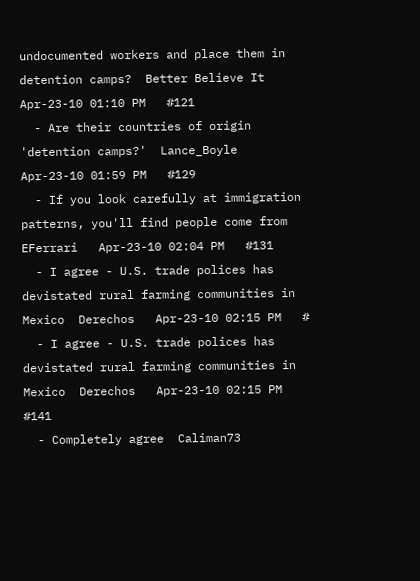undocumented workers and place them in detention camps?  Better Believe It   Apr-23-10 01:10 PM   #121
  - Are their countries of origin 'detention camps?'  Lance_Boyle   Apr-23-10 01:59 PM   #129
  - If you look carefully at immigration patterns, you'll find people come from  EFerrari   Apr-23-10 02:04 PM   #131
  - I agree - U.S. trade polices has devistated rural farming communities in Mexico  Derechos   Apr-23-10 02:15 PM   #
  - I agree - U.S. trade polices has devistated rural farming communities in Mexico  Derechos   Apr-23-10 02:15 PM   #141
  - Completely agree  Caliman73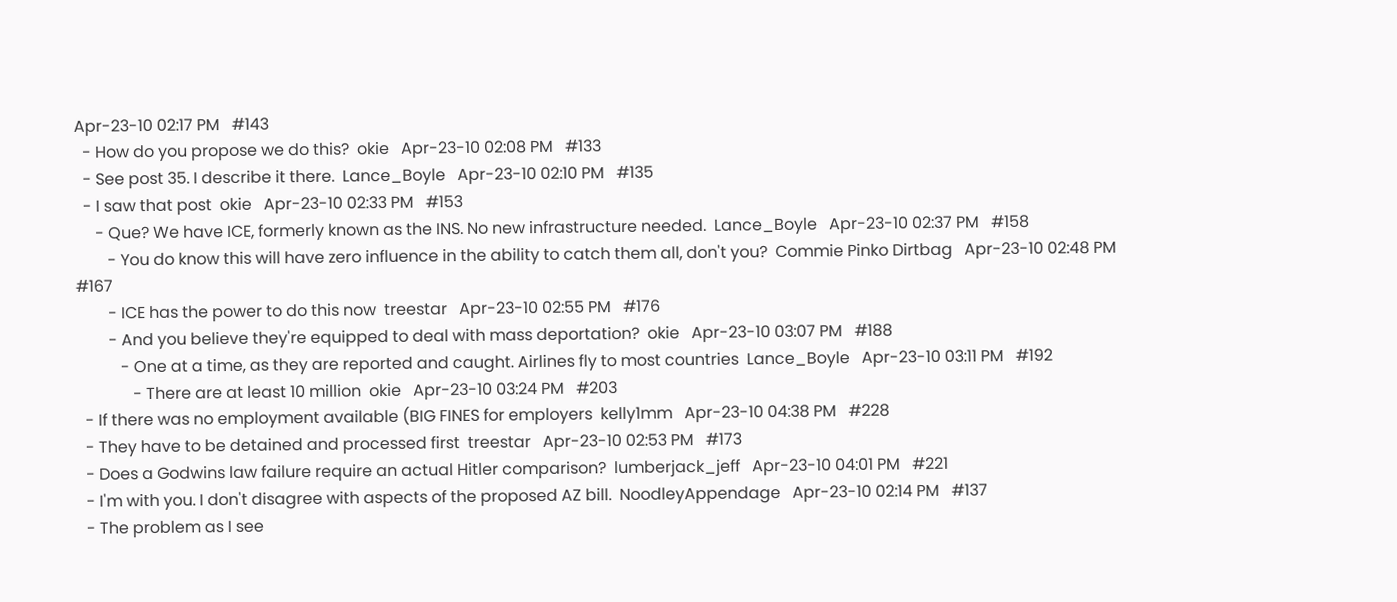Apr-23-10 02:17 PM   #143
  - How do you propose we do this?  okie   Apr-23-10 02:08 PM   #133
  - See post 35. I describe it there.  Lance_Boyle   Apr-23-10 02:10 PM   #135
  - I saw that post  okie   Apr-23-10 02:33 PM   #153
     - Que? We have ICE, formerly known as the INS. No new infrastructure needed.  Lance_Boyle   Apr-23-10 02:37 PM   #158
        - You do know this will have zero influence in the ability to catch them all, don't you?  Commie Pinko Dirtbag   Apr-23-10 02:48 PM   #167
        - ICE has the power to do this now  treestar   Apr-23-10 02:55 PM   #176
        - And you believe they're equipped to deal with mass deportation?  okie   Apr-23-10 03:07 PM   #188
           - One at a time, as they are reported and caught. Airlines fly to most countries  Lance_Boyle   Apr-23-10 03:11 PM   #192
              - There are at least 10 million  okie   Apr-23-10 03:24 PM   #203
  - If there was no employment available (BIG FINES for employers  kelly1mm   Apr-23-10 04:38 PM   #228
  - They have to be detained and processed first  treestar   Apr-23-10 02:53 PM   #173
  - Does a Godwins law failure require an actual Hitler comparison?  lumberjack_jeff   Apr-23-10 04:01 PM   #221
  - I'm with you. I don't disagree with aspects of the proposed AZ bill.  NoodleyAppendage   Apr-23-10 02:14 PM   #137
  - The problem as I see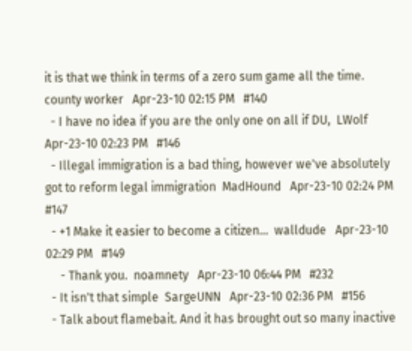it is that we think in terms of a zero sum game all the time.  county worker   Apr-23-10 02:15 PM   #140
  - I have no idea if you are the only one on all if DU,  LWolf   Apr-23-10 02:23 PM   #146
  - Illegal immigration is a bad thing, however we've absolutely got to reform legal immigration  MadHound   Apr-23-10 02:24 PM   #147
  - +1 Make it easier to become a citizen...  walldude   Apr-23-10 02:29 PM   #149
     - Thank you.  noamnety   Apr-23-10 06:44 PM   #232
  - It isn't that simple  SargeUNN   Apr-23-10 02:36 PM   #156
  - Talk about flamebait. And it has brought out so many inactive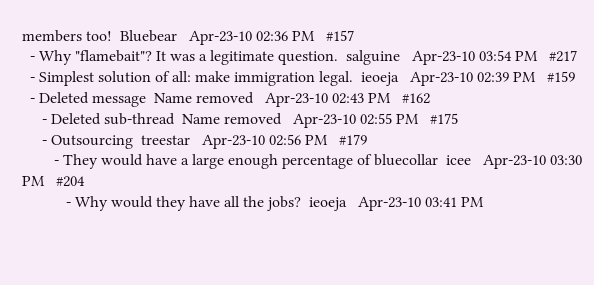members too!  Bluebear   Apr-23-10 02:36 PM   #157
  - Why "flamebait"? It was a legitimate question.  salguine   Apr-23-10 03:54 PM   #217
  - Simplest solution of all: make immigration legal.  ieoeja   Apr-23-10 02:39 PM   #159
  - Deleted message  Name removed   Apr-23-10 02:43 PM   #162
     - Deleted sub-thread  Name removed   Apr-23-10 02:55 PM   #175
     - Outsourcing  treestar   Apr-23-10 02:56 PM   #179
        - They would have a large enough percentage of bluecollar  icee   Apr-23-10 03:30 PM   #204
           - Why would they have all the jobs?  ieoeja   Apr-23-10 03:41 PM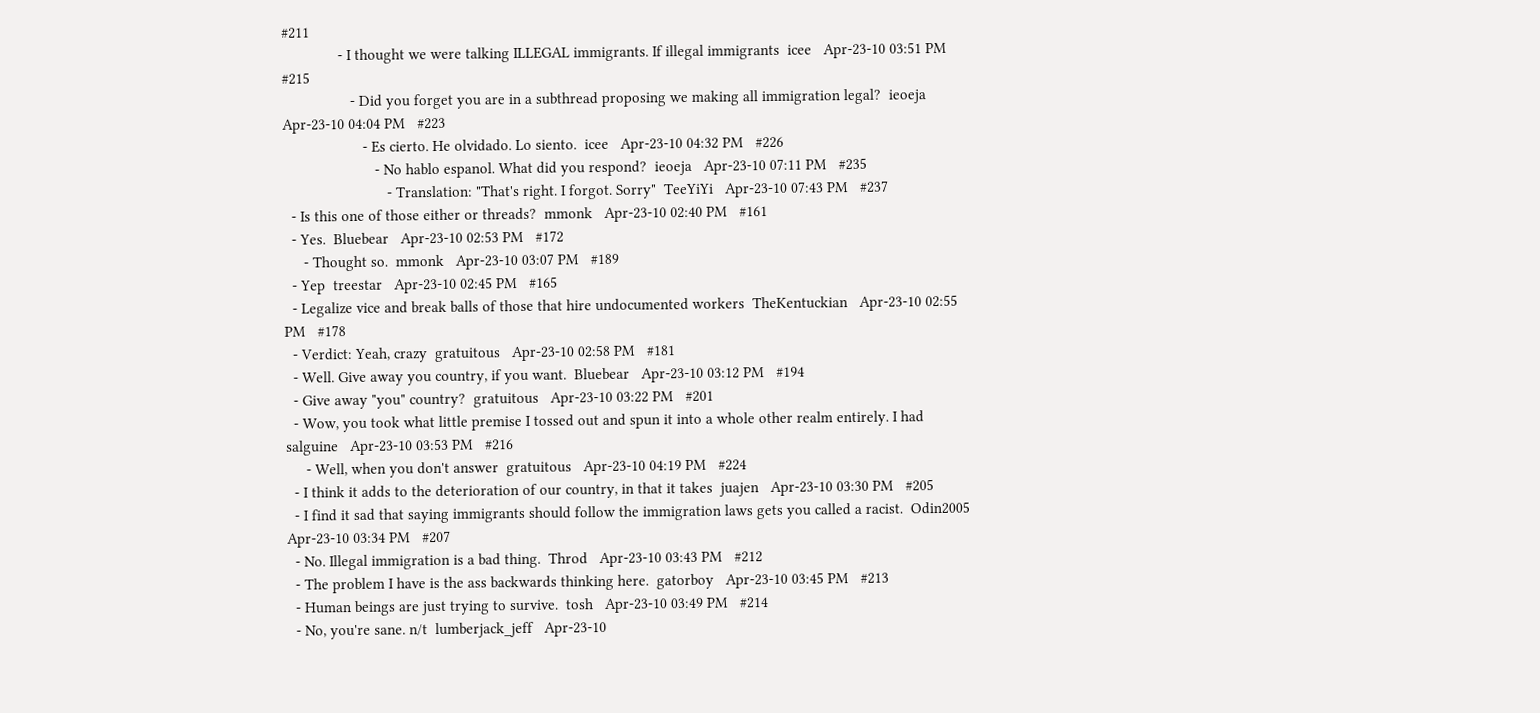#211
              - I thought we were talking ILLEGAL immigrants. If illegal immigrants  icee   Apr-23-10 03:51 PM   #215
                 - Did you forget you are in a subthread proposing we making all immigration legal?  ieoeja   Apr-23-10 04:04 PM   #223
                    - Es cierto. He olvidado. Lo siento.  icee   Apr-23-10 04:32 PM   #226
                       - No hablo espanol. What did you respond?  ieoeja   Apr-23-10 07:11 PM   #235
                          - Translation: "That's right. I forgot. Sorry"  TeeYiYi   Apr-23-10 07:43 PM   #237
  - Is this one of those either or threads?  mmonk   Apr-23-10 02:40 PM   #161
  - Yes.  Bluebear   Apr-23-10 02:53 PM   #172
     - Thought so.  mmonk   Apr-23-10 03:07 PM   #189
  - Yep  treestar   Apr-23-10 02:45 PM   #165
  - Legalize vice and break balls of those that hire undocumented workers  TheKentuckian   Apr-23-10 02:55 PM   #178
  - Verdict: Yeah, crazy  gratuitous   Apr-23-10 02:58 PM   #181
  - Well. Give away you country, if you want.  Bluebear   Apr-23-10 03:12 PM   #194
  - Give away "you" country?  gratuitous   Apr-23-10 03:22 PM   #201
  - Wow, you took what little premise I tossed out and spun it into a whole other realm entirely. I had  salguine   Apr-23-10 03:53 PM   #216
     - Well, when you don't answer  gratuitous   Apr-23-10 04:19 PM   #224
  - I think it adds to the deterioration of our country, in that it takes  juajen   Apr-23-10 03:30 PM   #205
  - I find it sad that saying immigrants should follow the immigration laws gets you called a racist.  Odin2005   Apr-23-10 03:34 PM   #207
  - No. Illegal immigration is a bad thing.  Throd   Apr-23-10 03:43 PM   #212
  - The problem I have is the ass backwards thinking here.  gatorboy   Apr-23-10 03:45 PM   #213
  - Human beings are just trying to survive.  tosh   Apr-23-10 03:49 PM   #214
  - No, you're sane. n/t  lumberjack_jeff   Apr-23-10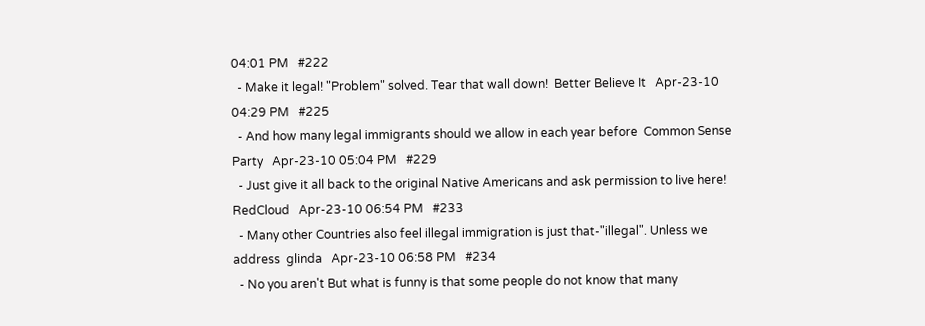04:01 PM   #222
  - Make it legal! "Problem" solved. Tear that wall down!  Better Believe It   Apr-23-10 04:29 PM   #225
  - And how many legal immigrants should we allow in each year before  Common Sense Party   Apr-23-10 05:04 PM   #229
  - Just give it all back to the original Native Americans and ask permission to live here!  RedCloud   Apr-23-10 06:54 PM   #233
  - Many other Countries also feel illegal immigration is just that-"illegal". Unless we address  glinda   Apr-23-10 06:58 PM   #234
  - No you aren't But what is funny is that some people do not know that many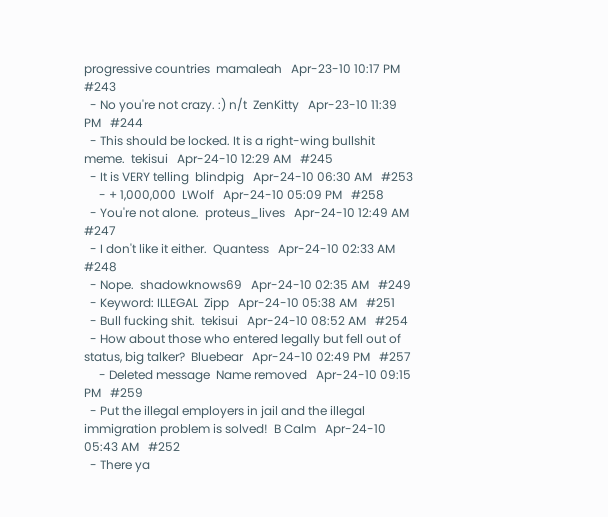progressive countries  mamaleah   Apr-23-10 10:17 PM   #243
  - No you're not crazy. :) n/t  ZenKitty   Apr-23-10 11:39 PM   #244
  - This should be locked. It is a right-wing bullshit meme.  tekisui   Apr-24-10 12:29 AM   #245
  - It is VERY telling  blindpig   Apr-24-10 06:30 AM   #253
     - + 1,000,000  LWolf   Apr-24-10 05:09 PM   #258
  - You're not alone.  proteus_lives   Apr-24-10 12:49 AM   #247
  - I don't like it either.  Quantess   Apr-24-10 02:33 AM   #248
  - Nope.  shadowknows69   Apr-24-10 02:35 AM   #249
  - Keyword: ILLEGAL  Zipp   Apr-24-10 05:38 AM   #251
  - Bull fucking shit.  tekisui   Apr-24-10 08:52 AM   #254
  - How about those who entered legally but fell out of status, big talker?  Bluebear   Apr-24-10 02:49 PM   #257
     - Deleted message  Name removed   Apr-24-10 09:15 PM   #259
  - Put the illegal employers in jail and the illegal immigration problem is solved!  B Calm   Apr-24-10 05:43 AM   #252
  - There ya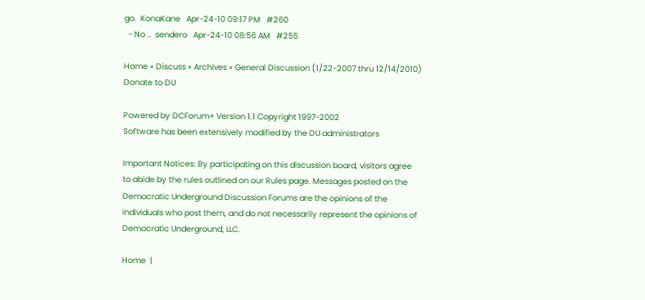go.  KonaKane   Apr-24-10 09:17 PM   #260
  - No ..  sendero   Apr-24-10 08:56 AM   #255

Home » Discuss » Archives » General Discussion (1/22-2007 thru 12/14/2010) Donate to DU

Powered by DCForum+ Version 1.1 Copyright 1997-2002
Software has been extensively modified by the DU administrators

Important Notices: By participating on this discussion board, visitors agree to abide by the rules outlined on our Rules page. Messages posted on the Democratic Underground Discussion Forums are the opinions of the individuals who post them, and do not necessarily represent the opinions of Democratic Underground, LLC.

Home  |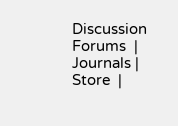Discussion Forums  |  Journals |  Store  |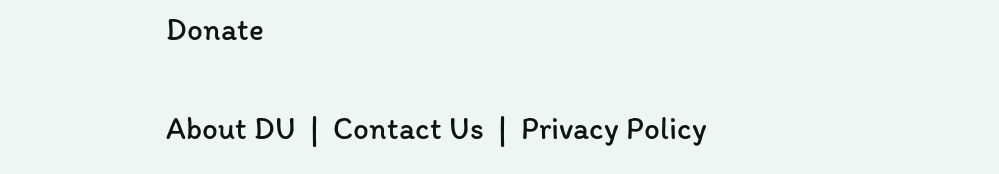Donate

About DU  |  Contact Us  |  Privacy Policy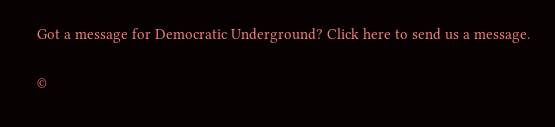Got a message for Democratic Underground? Click here to send us a message.

©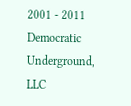2001 - 2011 Democratic Underground, LLC